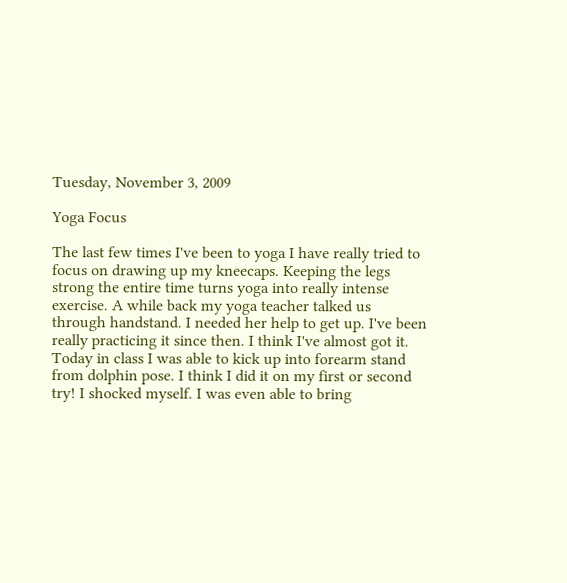Tuesday, November 3, 2009

Yoga Focus

The last few times I've been to yoga I have really tried to focus on drawing up my kneecaps. Keeping the legs strong the entire time turns yoga into really intense exercise. A while back my yoga teacher talked us through handstand. I needed her help to get up. I've been really practicing it since then. I think I've almost got it.
Today in class I was able to kick up into forearm stand from dolphin pose. I think I did it on my first or second try! I shocked myself. I was even able to bring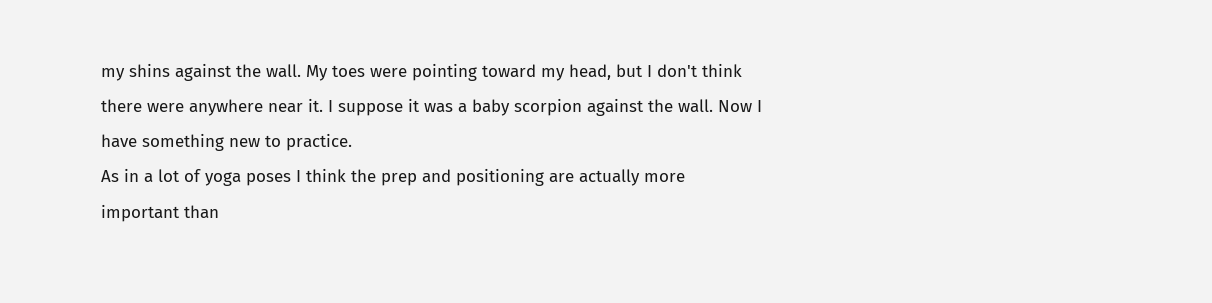my shins against the wall. My toes were pointing toward my head, but I don't think there were anywhere near it. I suppose it was a baby scorpion against the wall. Now I have something new to practice.
As in a lot of yoga poses I think the prep and positioning are actually more important than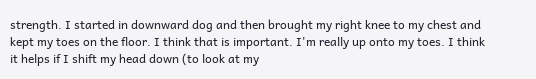strength. I started in downward dog and then brought my right knee to my chest and kept my toes on the floor. I think that is important. I'm really up onto my toes. I think it helps if I shift my head down (to look at my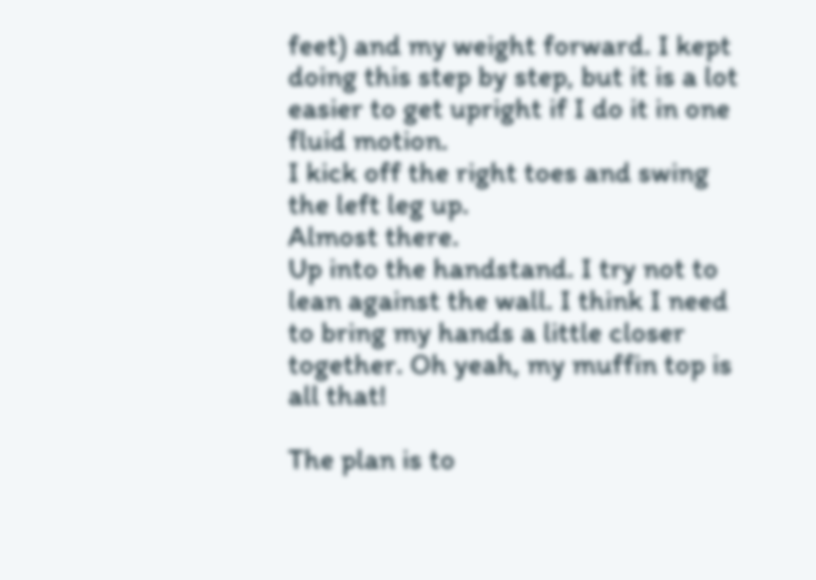feet) and my weight forward. I kept doing this step by step, but it is a lot easier to get upright if I do it in one fluid motion.
I kick off the right toes and swing the left leg up.
Almost there.
Up into the handstand. I try not to lean against the wall. I think I need to bring my hands a little closer together. Oh yeah, my muffin top is all that!

The plan is to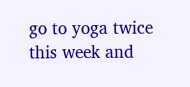go to yoga twice this week and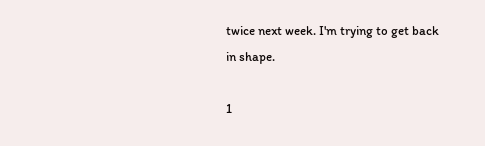twice next week. I'm trying to get back in shape.

1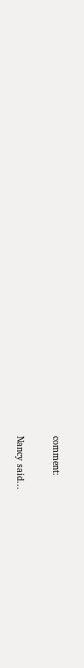comment:

Nancy said...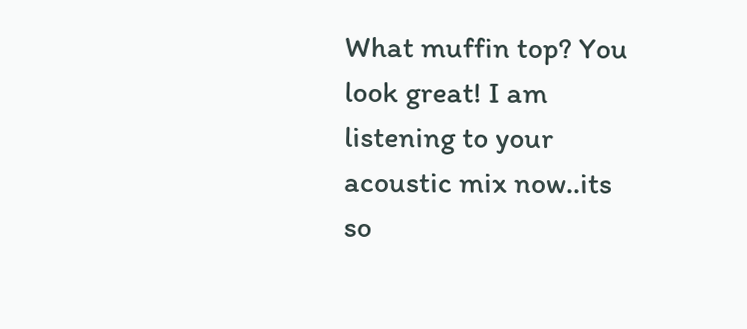What muffin top? You look great! I am listening to your acoustic mix now..its so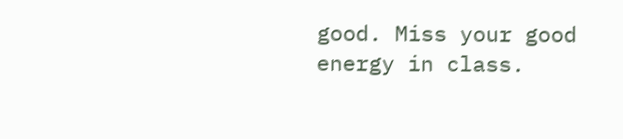good. Miss your good energy in class.